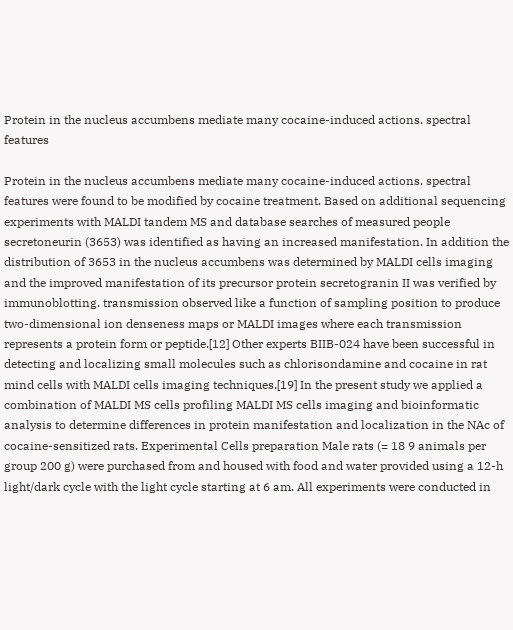Protein in the nucleus accumbens mediate many cocaine-induced actions. spectral features

Protein in the nucleus accumbens mediate many cocaine-induced actions. spectral features were found to be modified by cocaine treatment. Based on additional sequencing experiments with MALDI tandem MS and database searches of measured people secretoneurin (3653) was identified as having an increased manifestation. In addition the distribution of 3653 in the nucleus accumbens was determined by MALDI cells imaging and the improved manifestation of its precursor protein secretogranin II was verified by immunoblotting. transmission observed like a function of sampling position to produce two-dimensional ion denseness maps or MALDI images where each transmission represents a protein form or peptide.[12] Other experts BIIB-024 have been successful in detecting and localizing small molecules such as chlorisondamine and cocaine in rat mind cells with MALDI cells imaging techniques.[19] In the present study we applied a combination of MALDI MS cells profiling MALDI MS cells imaging and bioinformatic analysis to determine differences in protein manifestation and localization in the NAc of cocaine-sensitized rats. Experimental Cells preparation Male rats (= 18 9 animals per group 200 g) were purchased from and housed with food and water provided using a 12-h light/dark cycle with the light cycle starting at 6 am. All experiments were conducted in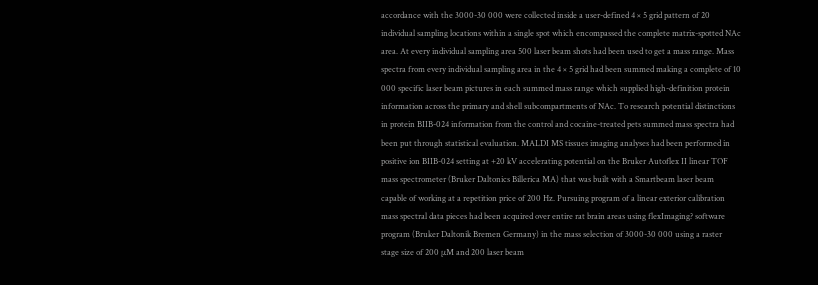accordance with the 3000-30 000 were collected inside a user-defined 4 × 5 grid pattern of 20 individual sampling locations within a single spot which encompassed the complete matrix-spotted NAc area. At every individual sampling area 500 laser beam shots had been used to get a mass range. Mass spectra from every individual sampling area in the 4 × 5 grid had been summed making a complete of 10 000 specific laser beam pictures in each summed mass range which supplied high-definition protein information across the primary and shell subcompartments of NAc. To research potential distinctions in protein BIIB-024 information from the control and cocaine-treated pets summed mass spectra had been put through statistical evaluation. MALDI MS tissues imaging analyses had been performed in positive ion BIIB-024 setting at +20 kV accelerating potential on the Bruker Autoflex II linear TOF mass spectrometer (Bruker Daltonics Billerica MA) that was built with a Smartbeam laser beam capable of working at a repetition price of 200 Hz. Pursuing program of a linear exterior calibration mass spectral data pieces had been acquired over entire rat brain areas using flexImaging? software program (Bruker Daltonik Bremen Germany) in the mass selection of 3000-30 000 using a raster stage size of 200 μM and 200 laser beam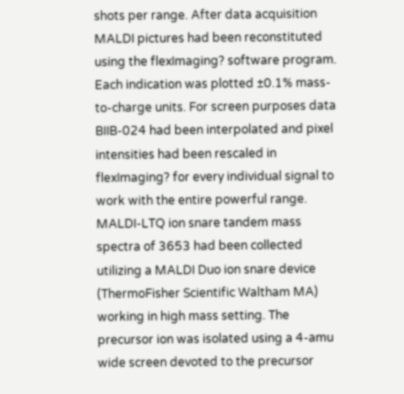shots per range. After data acquisition MALDI pictures had been reconstituted using the flexImaging? software program. Each indication was plotted ±0.1% mass-to-charge units. For screen purposes data BIIB-024 had been interpolated and pixel intensities had been rescaled in flexImaging? for every individual signal to work with the entire powerful range. MALDI-LTQ ion snare tandem mass spectra of 3653 had been collected utilizing a MALDI Duo ion snare device (ThermoFisher Scientific Waltham MA) working in high mass setting. The precursor ion was isolated using a 4-amu wide screen devoted to the precursor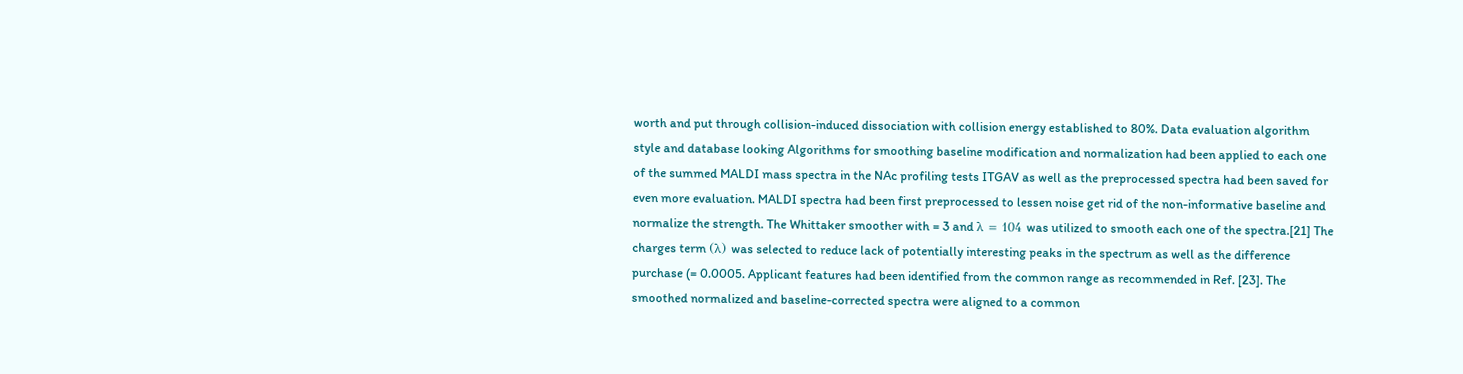worth and put through collision-induced dissociation with collision energy established to 80%. Data evaluation algorithm style and database looking Algorithms for smoothing baseline modification and normalization had been applied to each one of the summed MALDI mass spectra in the NAc profiling tests ITGAV as well as the preprocessed spectra had been saved for even more evaluation. MALDI spectra had been first preprocessed to lessen noise get rid of the non-informative baseline and normalize the strength. The Whittaker smoother with = 3 and λ = 104 was utilized to smooth each one of the spectra.[21] The charges term (λ) was selected to reduce lack of potentially interesting peaks in the spectrum as well as the difference purchase (= 0.0005. Applicant features had been identified from the common range as recommended in Ref. [23]. The smoothed normalized and baseline-corrected spectra were aligned to a common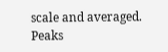scale and averaged. Peaks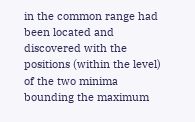in the common range had been located and discovered with the positions (within the level) of the two minima bounding the maximum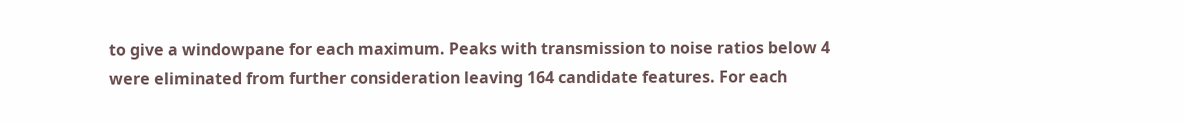to give a windowpane for each maximum. Peaks with transmission to noise ratios below 4 were eliminated from further consideration leaving 164 candidate features. For each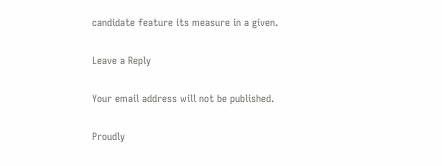candidate feature its measure in a given.

Leave a Reply

Your email address will not be published.

Proudly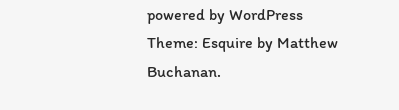powered by WordPress
Theme: Esquire by Matthew Buchanan.